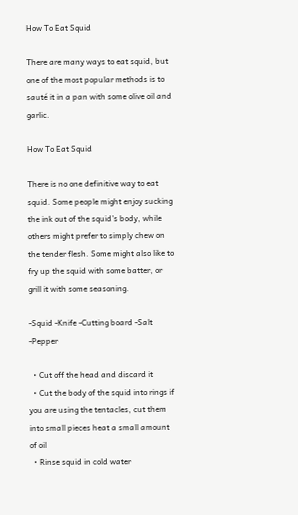How To Eat Squid

There are many ways to eat squid, but one of the most popular methods is to sauté it in a pan with some olive oil and garlic.

How To Eat Squid

There is no one definitive way to eat squid. Some people might enjoy sucking the ink out of the squid’s body, while others might prefer to simply chew on the tender flesh. Some might also like to fry up the squid with some batter, or grill it with some seasoning.

-Squid -Knife -Cutting board -Salt -Pepper

  • Cut off the head and discard it
  • Cut the body of the squid into rings if you are using the tentacles, cut them into small pieces heat a small amount of oil
  • Rinse squid in cold water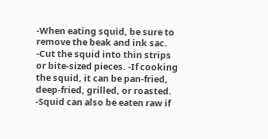-When eating squid, be sure to remove the beak and ink sac. -Cut the squid into thin strips or bite-sized pieces. -If cooking the squid, it can be pan-fried, deep-fried, grilled, or roasted. -Squid can also be eaten raw if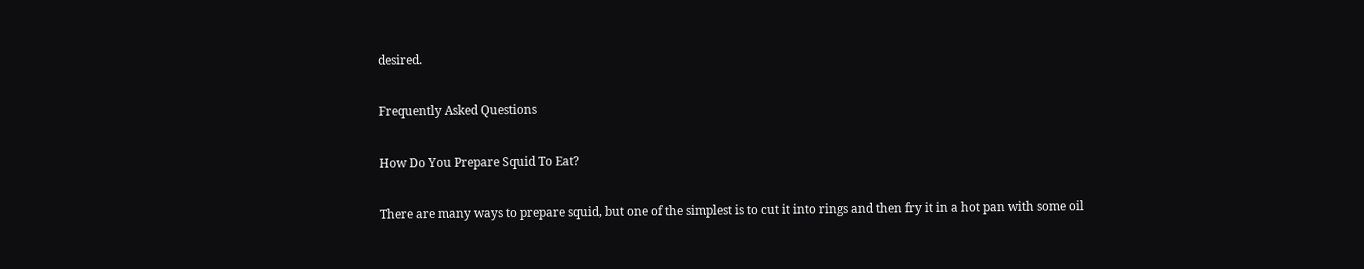desired.

Frequently Asked Questions

How Do You Prepare Squid To Eat?

There are many ways to prepare squid, but one of the simplest is to cut it into rings and then fry it in a hot pan with some oil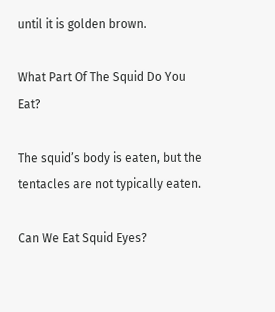until it is golden brown.

What Part Of The Squid Do You Eat?

The squid’s body is eaten, but the tentacles are not typically eaten.

Can We Eat Squid Eyes?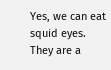Yes, we can eat squid eyes. They are a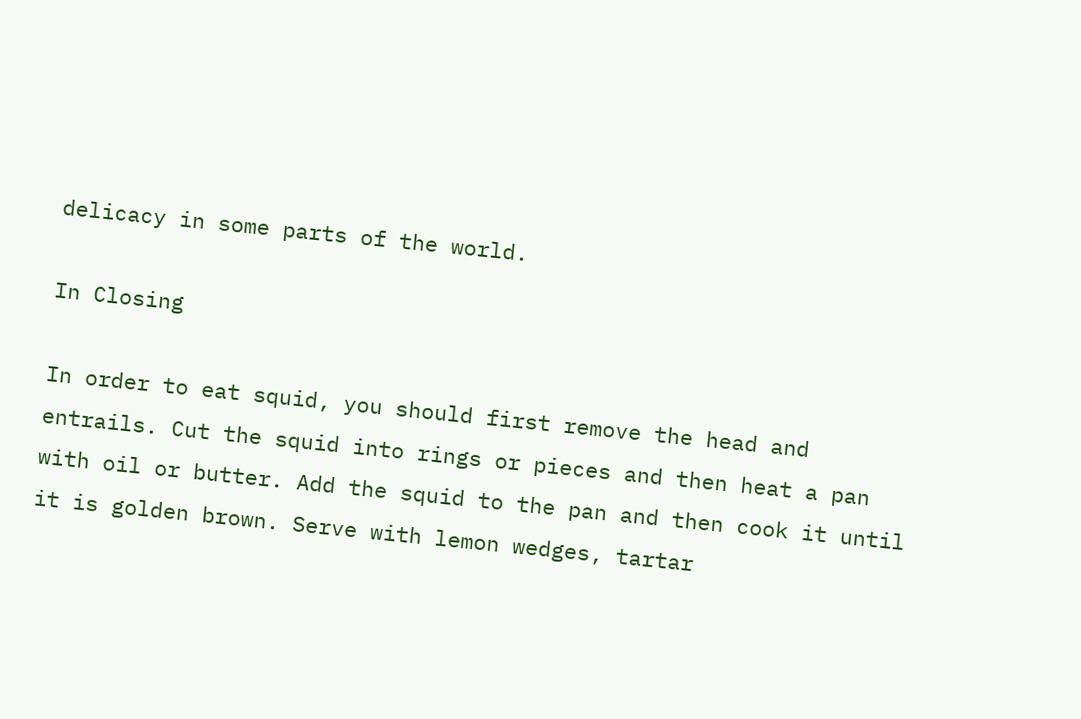delicacy in some parts of the world.

In Closing

In order to eat squid, you should first remove the head and entrails. Cut the squid into rings or pieces and then heat a pan with oil or butter. Add the squid to the pan and then cook it until it is golden brown. Serve with lemon wedges, tartar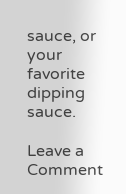sauce, or your favorite dipping sauce.

Leave a Comment